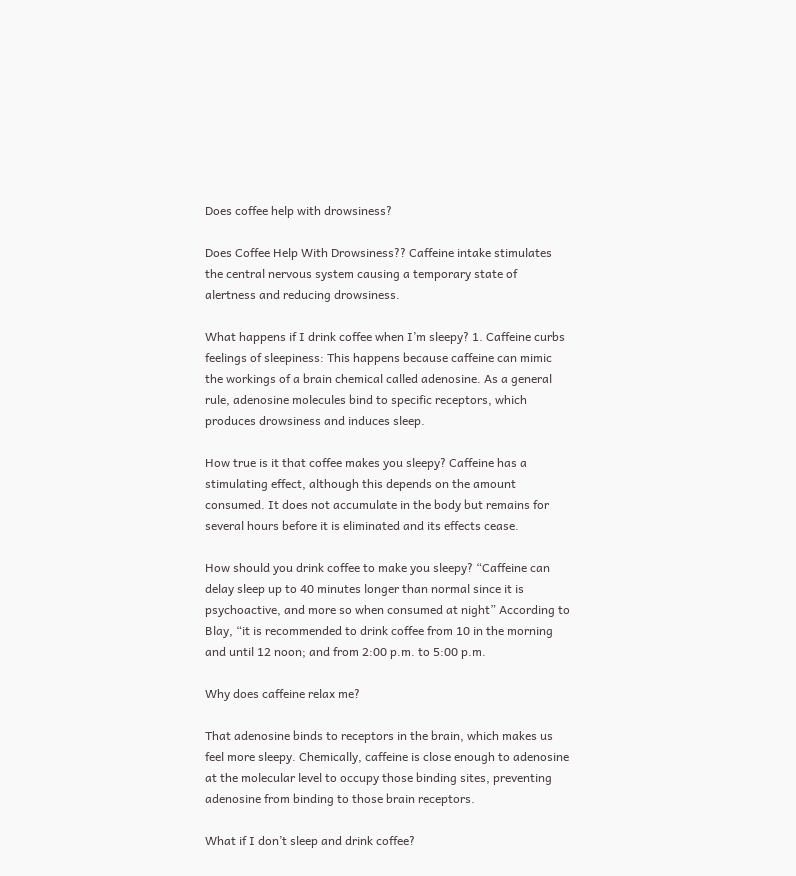Does coffee help with drowsiness?

Does Coffee Help With Drowsiness?? Caffeine intake stimulates the central nervous system causing a temporary state of alertness and reducing drowsiness.

What happens if I drink coffee when I’m sleepy? 1. Caffeine curbs feelings of sleepiness: This happens because caffeine can mimic the workings of a brain chemical called adenosine. As a general rule, adenosine molecules bind to specific receptors, which produces drowsiness and induces sleep.

How true is it that coffee makes you sleepy? Caffeine has a stimulating effect, although this depends on the amount consumed. It does not accumulate in the body but remains for several hours before it is eliminated and its effects cease.

How should you drink coffee to make you sleepy? “Caffeine can delay sleep up to 40 minutes longer than normal since it is psychoactive, and more so when consumed at night” According to Blay, “it is recommended to drink coffee from 10 in the morning and until 12 noon; and from 2:00 p.m. to 5:00 p.m.

Why does caffeine relax me?

That adenosine binds to receptors in the brain, which makes us feel more sleepy. Chemically, caffeine is close enough to adenosine at the molecular level to occupy those binding sites, preventing adenosine from binding to those brain receptors.

What if I don’t sleep and drink coffee?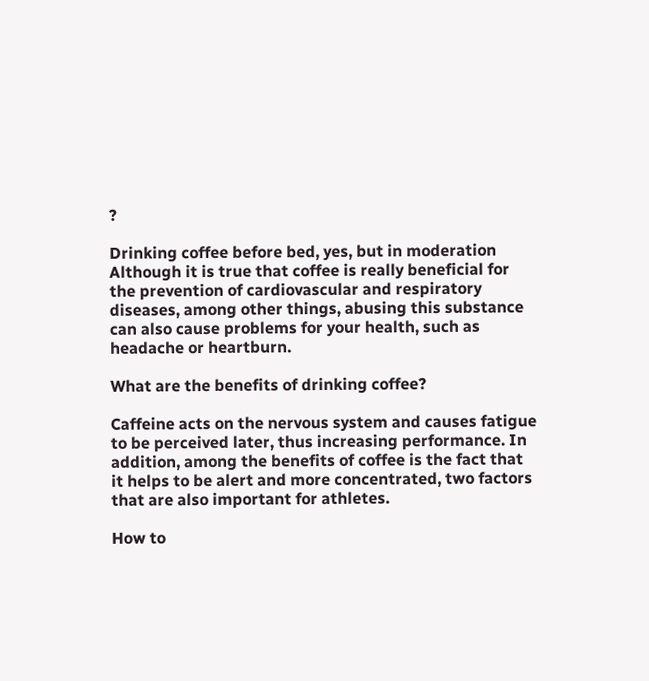?

Drinking coffee before bed, yes, but in moderation Although it is true that coffee is really beneficial for the prevention of cardiovascular and respiratory diseases, among other things, abusing this substance can also cause problems for your health, such as headache or heartburn.

What are the benefits of drinking coffee?

Caffeine acts on the nervous system and causes fatigue to be perceived later, thus increasing performance. In addition, among the benefits of coffee is the fact that it helps to be alert and more concentrated, two factors that are also important for athletes.

How to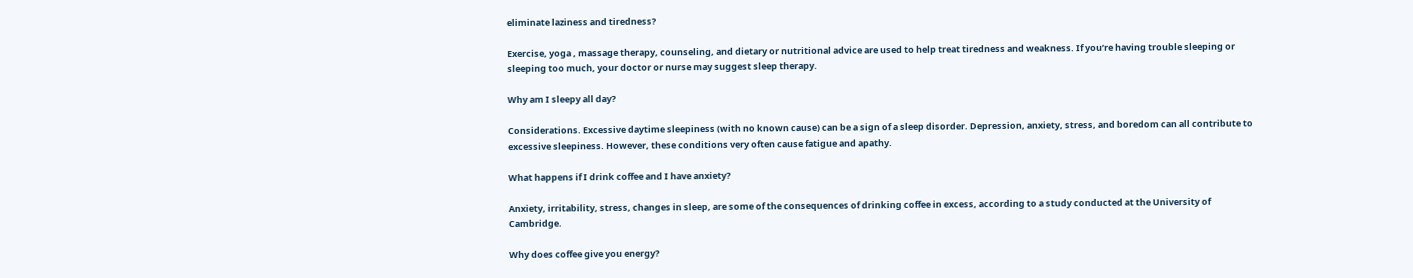eliminate laziness and tiredness?

Exercise, yoga , massage therapy, counseling, and dietary or nutritional advice are used to help treat tiredness and weakness. If you’re having trouble sleeping or sleeping too much, your doctor or nurse may suggest sleep therapy.

Why am I sleepy all day?

Considerations. Excessive daytime sleepiness (with no known cause) can be a sign of a sleep disorder. Depression, anxiety, stress, and boredom can all contribute to excessive sleepiness. However, these conditions very often cause fatigue and apathy.

What happens if I drink coffee and I have anxiety?

Anxiety, irritability, stress, changes in sleep, are some of the consequences of drinking coffee in excess, according to a study conducted at the University of Cambridge.

Why does coffee give you energy?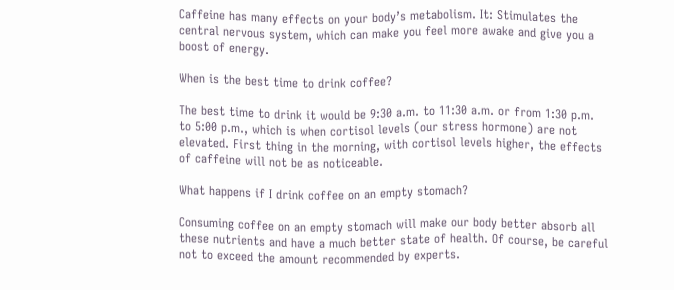Caffeine has many effects on your body’s metabolism. It: Stimulates the central nervous system, which can make you feel more awake and give you a boost of energy.

When is the best time to drink coffee?

The best time to drink it would be 9:30 a.m. to 11:30 a.m. or from 1:30 p.m. to 5:00 p.m., which is when cortisol levels (our stress hormone) are not elevated. First thing in the morning, with cortisol levels higher, the effects of caffeine will not be as noticeable.

What happens if I drink coffee on an empty stomach?

Consuming coffee on an empty stomach will make our body better absorb all these nutrients and have a much better state of health. Of course, be careful not to exceed the amount recommended by experts.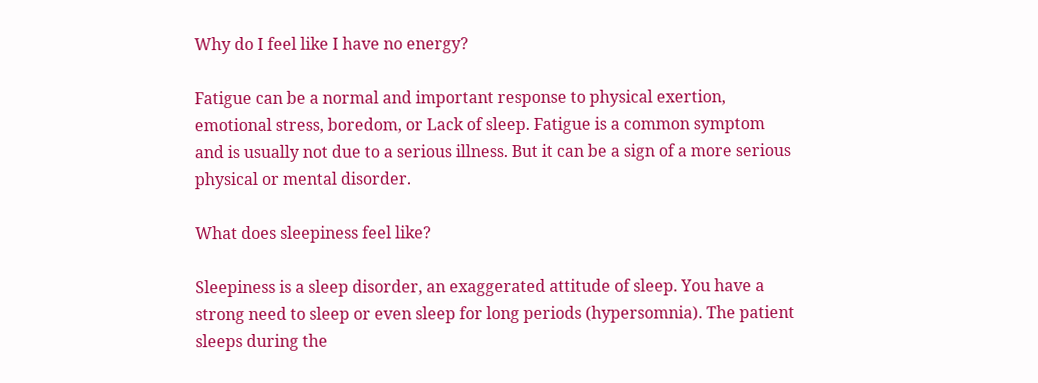Why do I feel like I have no energy?

Fatigue can be a normal and important response to physical exertion, emotional stress, boredom, or Lack of sleep. Fatigue is a common symptom and is usually not due to a serious illness. But it can be a sign of a more serious physical or mental disorder.

What does sleepiness feel like?

Sleepiness is a sleep disorder, an exaggerated attitude of sleep. You have a strong need to sleep or even sleep for long periods (hypersomnia). The patient sleeps during the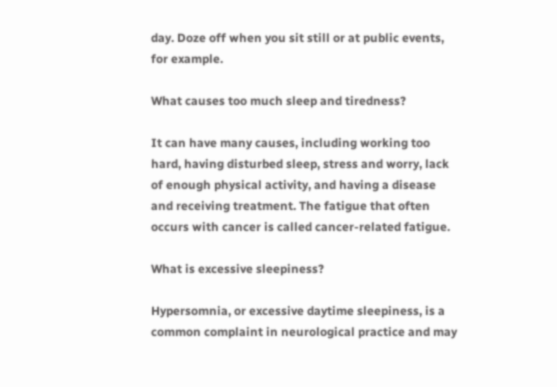day. Doze off when you sit still or at public events, for example.

What causes too much sleep and tiredness?

It can have many causes, including working too hard, having disturbed sleep, stress and worry, lack of enough physical activity, and having a disease and receiving treatment. The fatigue that often occurs with cancer is called cancer-related fatigue.

What is excessive sleepiness?

Hypersomnia, or excessive daytime sleepiness, is a common complaint in neurological practice and may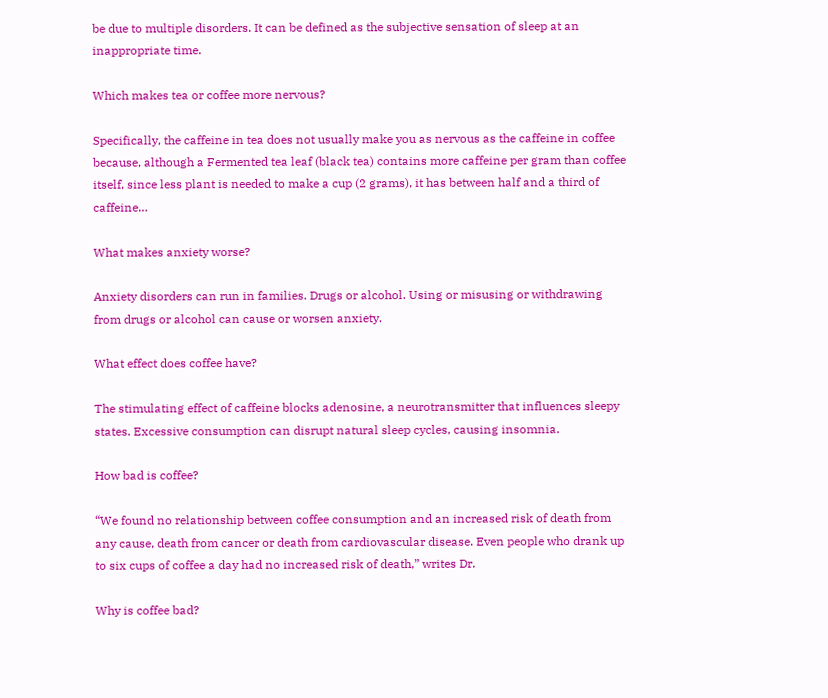be due to multiple disorders. It can be defined as the subjective sensation of sleep at an inappropriate time.

Which makes tea or coffee more nervous?

Specifically, the caffeine in tea does not usually make you as nervous as the caffeine in coffee because, although a Fermented tea leaf (black tea) contains more caffeine per gram than coffee itself, since less plant is needed to make a cup (2 grams), it has between half and a third of caffeine…

What makes anxiety worse?

Anxiety disorders can run in families. Drugs or alcohol. Using or misusing or withdrawing from drugs or alcohol can cause or worsen anxiety.

What effect does coffee have?

The stimulating effect of caffeine blocks adenosine, a neurotransmitter that influences sleepy states. Excessive consumption can disrupt natural sleep cycles, causing insomnia.

How bad is coffee?

“We found no relationship between coffee consumption and an increased risk of death from any cause, death from cancer or death from cardiovascular disease. Even people who drank up to six cups of coffee a day had no increased risk of death,” writes Dr.

Why is coffee bad?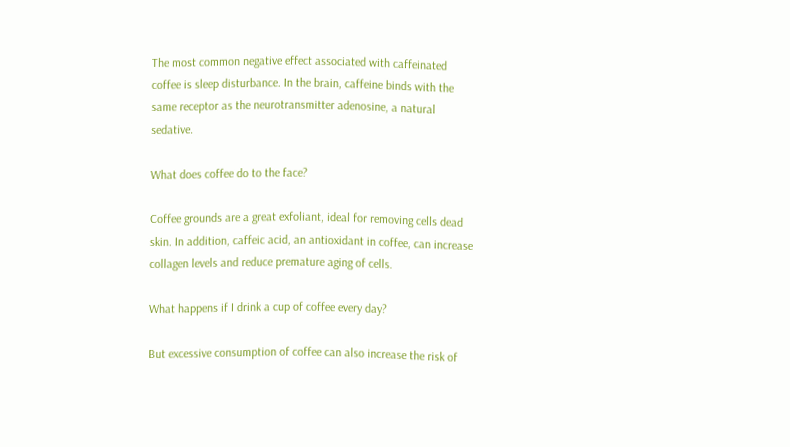The most common negative effect associated with caffeinated coffee is sleep disturbance. In the brain, caffeine binds with the same receptor as the neurotransmitter adenosine, a natural sedative.

What does coffee do to the face?

Coffee grounds are a great exfoliant, ideal for removing cells dead skin. In addition, caffeic acid, an antioxidant in coffee, can increase collagen levels and reduce premature aging of cells.

What happens if I drink a cup of coffee every day?

But excessive consumption of coffee can also increase the risk of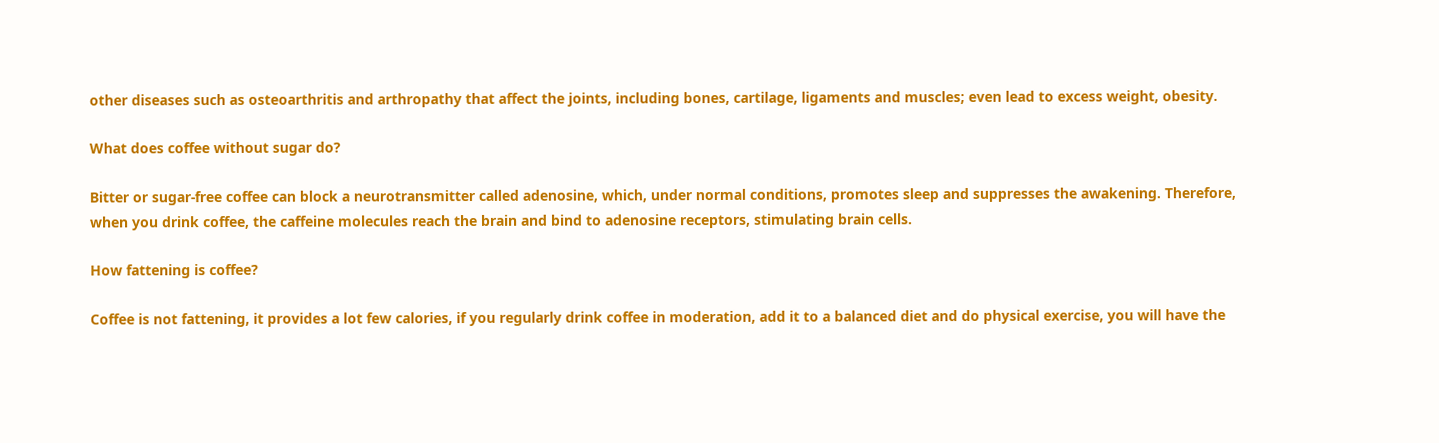other diseases such as osteoarthritis and arthropathy that affect the joints, including bones, cartilage, ligaments and muscles; even lead to excess weight, obesity.

What does coffee without sugar do?

Bitter or sugar-free coffee can block a neurotransmitter called adenosine, which, under normal conditions, promotes sleep and suppresses the awakening. Therefore, when you drink coffee, the caffeine molecules reach the brain and bind to adenosine receptors, stimulating brain cells.

How fattening is coffee?

Coffee is not fattening, it provides a lot few calories, if you regularly drink coffee in moderation, add it to a balanced diet and do physical exercise, you will have the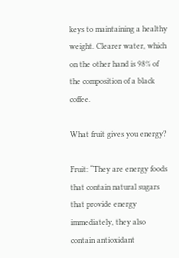keys to maintaining a healthy weight. Clearer water, which on the other hand is 98% of the composition of a black coffee.

What fruit gives you energy?

Fruit: “They are energy foods that contain natural sugars that provide energy immediately, they also contain antioxidant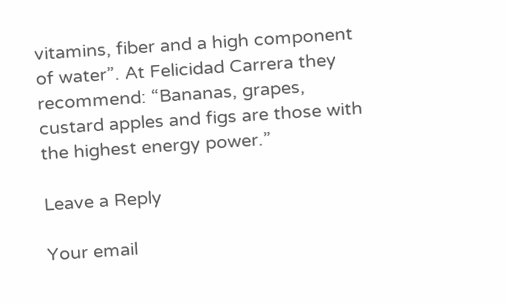vitamins, fiber and a high component of water”. At Felicidad Carrera they recommend: “Bananas, grapes, custard apples and figs are those with the highest energy power.”

Leave a Reply

Your email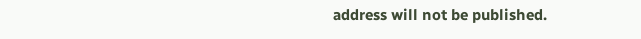address will not be published.